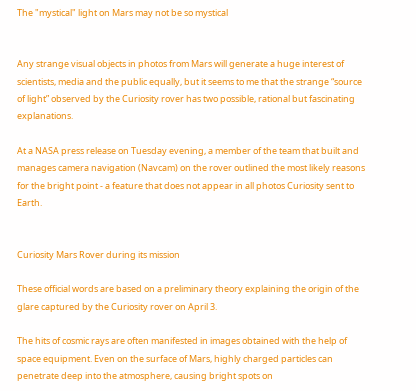The "mystical" light on Mars may not be so mystical


Any strange visual objects in photos from Mars will generate a huge interest of scientists, media and the public equally, but it seems to me that the strange “source of light” observed by the Curiosity rover has two possible, rational but fascinating explanations.

At a NASA press release on Tuesday evening, a member of the team that built and manages camera navigation (Navcam) on the rover outlined the most likely reasons for the bright point - a feature that does not appear in all photos Curiosity sent to Earth.


Curiosity Mars Rover during its mission

These official words are based on a preliminary theory explaining the origin of the glare captured by the Curiosity rover on April 3.

The hits of cosmic rays are often manifested in images obtained with the help of space equipment. Even on the surface of Mars, highly charged particles can penetrate deep into the atmosphere, causing bright spots on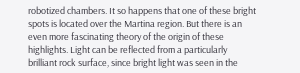robotized chambers. It so happens that one of these bright spots is located over the Martina region. But there is an even more fascinating theory of the origin of these highlights. Light can be reflected from a particularly brilliant rock surface, since bright light was seen in the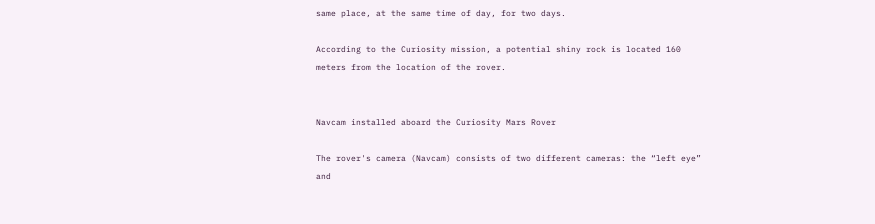same place, at the same time of day, for two days.

According to the Curiosity mission, a potential shiny rock is located 160 meters from the location of the rover.


Navcam installed aboard the Curiosity Mars Rover

The rover's camera (Navcam) consists of two different cameras: the “left eye” and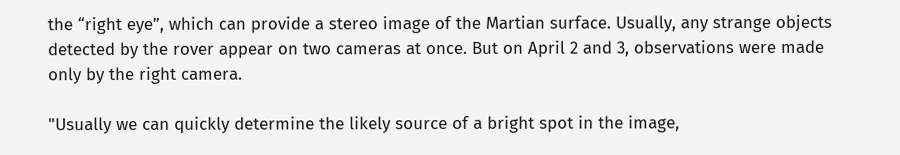the “right eye”, which can provide a stereo image of the Martian surface. Usually, any strange objects detected by the rover appear on two cameras at once. But on April 2 and 3, observations were made only by the right camera.

"Usually we can quickly determine the likely source of a bright spot in the image,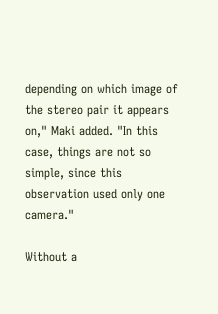depending on which image of the stereo pair it appears on," Maki added. "In this case, things are not so simple, since this observation used only one camera."

Without a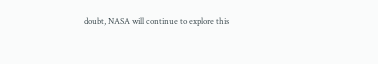doubt, NASA will continue to explore this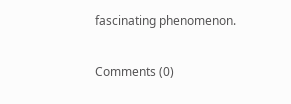fascinating phenomenon.

Comments (0)